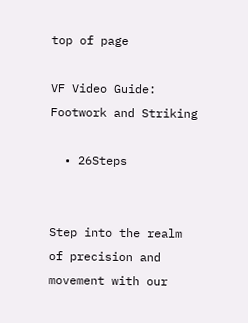top of page

VF Video Guide: Footwork and Striking

  • 26Steps


Step into the realm of precision and movement with our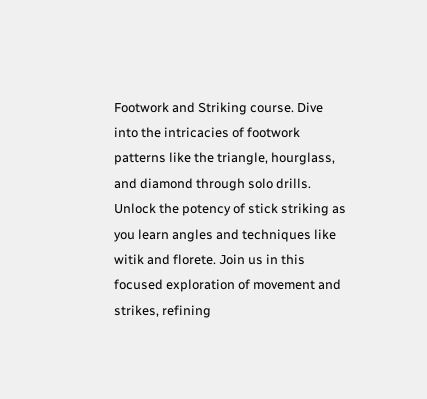Footwork and Striking course. Dive into the intricacies of footwork patterns like the triangle, hourglass, and diamond through solo drills. Unlock the potency of stick striking as you learn angles and techniques like witik and florete. Join us in this focused exploration of movement and strikes, refining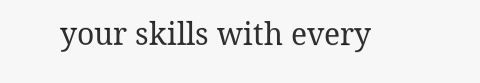your skills with every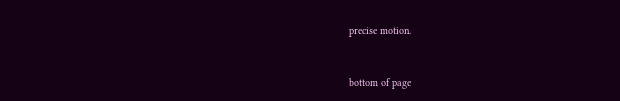precise motion.



bottom of page